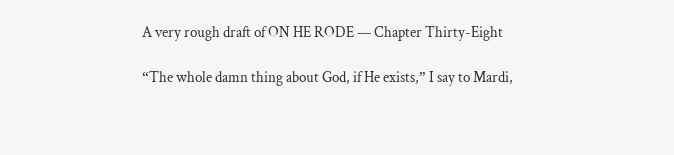A very rough draft of ON HE RODE — Chapter Thirty-Eight

“The whole damn thing about God, if He exists,” I say to Mardi,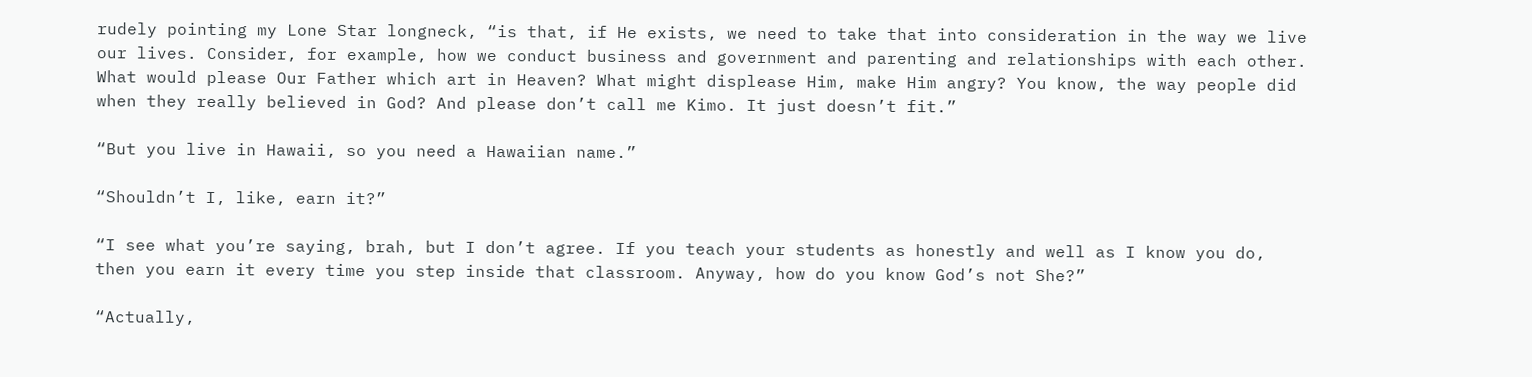rudely pointing my Lone Star longneck, “is that, if He exists, we need to take that into consideration in the way we live our lives. Consider, for example, how we conduct business and government and parenting and relationships with each other. What would please Our Father which art in Heaven? What might displease Him, make Him angry? You know, the way people did when they really believed in God? And please don’t call me Kimo. It just doesn’t fit.”

“But you live in Hawaii, so you need a Hawaiian name.”

“Shouldn’t I, like, earn it?”

“I see what you’re saying, brah, but I don’t agree. If you teach your students as honestly and well as I know you do, then you earn it every time you step inside that classroom. Anyway, how do you know God’s not She?”

“Actually,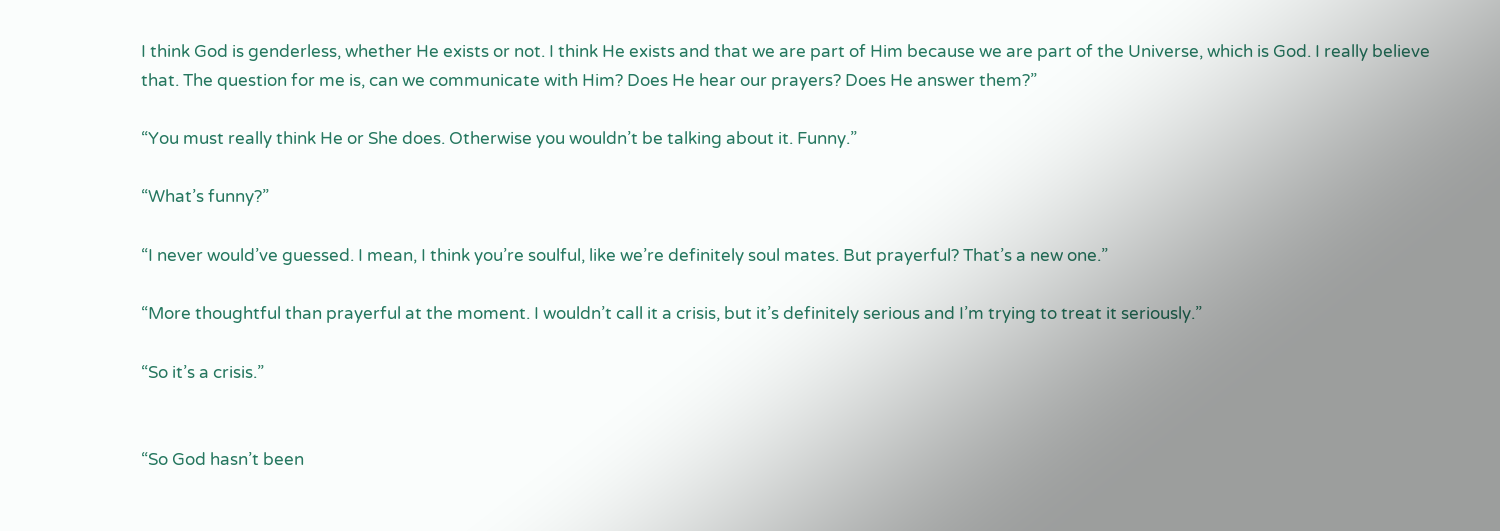I think God is genderless, whether He exists or not. I think He exists and that we are part of Him because we are part of the Universe, which is God. I really believe that. The question for me is, can we communicate with Him? Does He hear our prayers? Does He answer them?”

“You must really think He or She does. Otherwise you wouldn’t be talking about it. Funny.”

“What’s funny?”

“I never would’ve guessed. I mean, I think you’re soulful, like we’re definitely soul mates. But prayerful? That’s a new one.”

“More thoughtful than prayerful at the moment. I wouldn’t call it a crisis, but it’s definitely serious and I’m trying to treat it seriously.”

“So it’s a crisis.”


“So God hasn’t been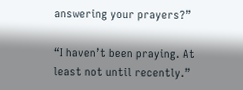answering your prayers?”

“I haven’t been praying. At least not until recently.”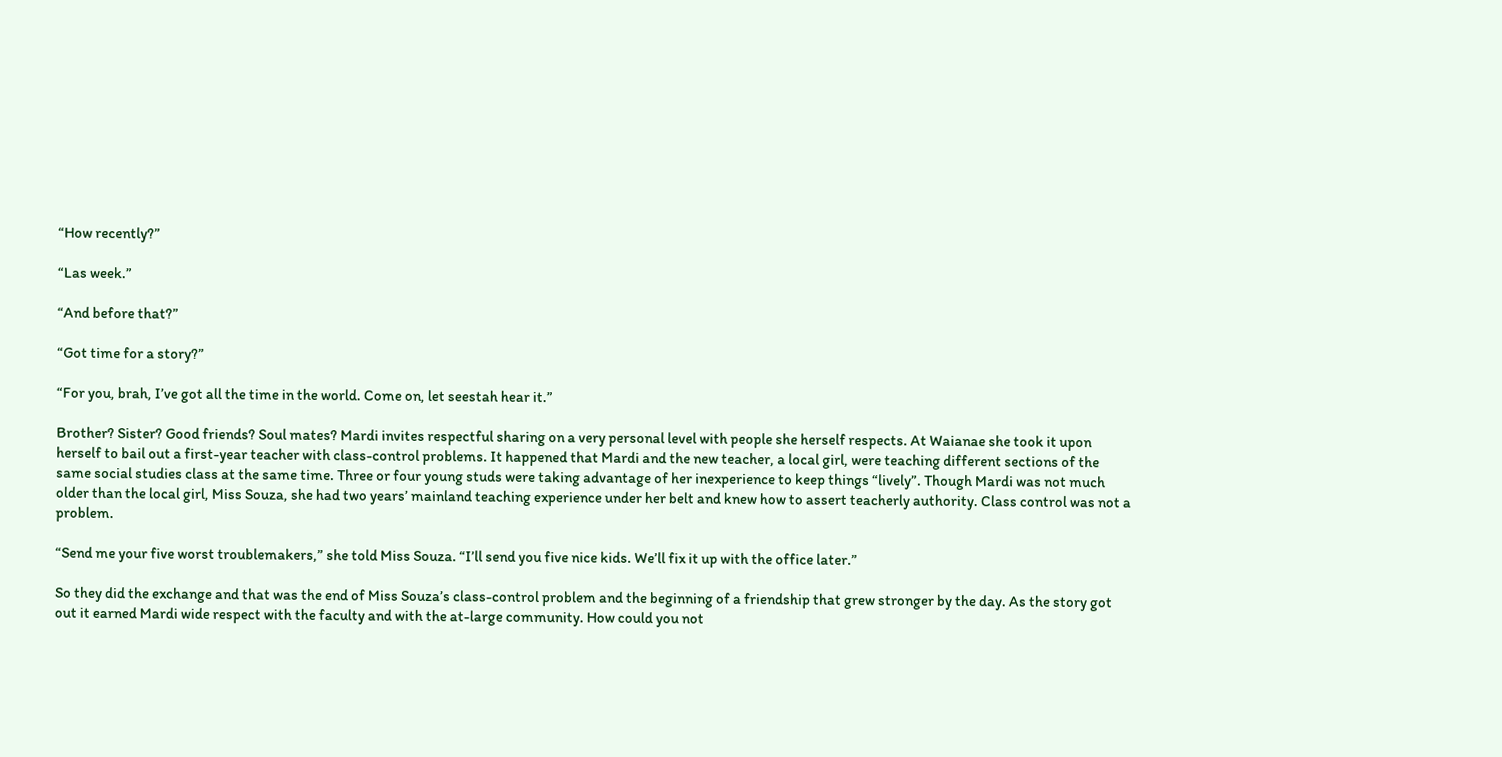“How recently?”

“Las week.”

“And before that?”

“Got time for a story?”

“For you, brah, I’ve got all the time in the world. Come on, let seestah hear it.”

Brother? Sister? Good friends? Soul mates? Mardi invites respectful sharing on a very personal level with people she herself respects. At Waianae she took it upon herself to bail out a first-year teacher with class-control problems. It happened that Mardi and the new teacher, a local girl, were teaching different sections of the same social studies class at the same time. Three or four young studs were taking advantage of her inexperience to keep things “lively”. Though Mardi was not much older than the local girl, Miss Souza, she had two years’ mainland teaching experience under her belt and knew how to assert teacherly authority. Class control was not a problem.

“Send me your five worst troublemakers,” she told Miss Souza. “I’ll send you five nice kids. We’ll fix it up with the office later.”

So they did the exchange and that was the end of Miss Souza’s class-control problem and the beginning of a friendship that grew stronger by the day. As the story got out it earned Mardi wide respect with the faculty and with the at-large community. How could you not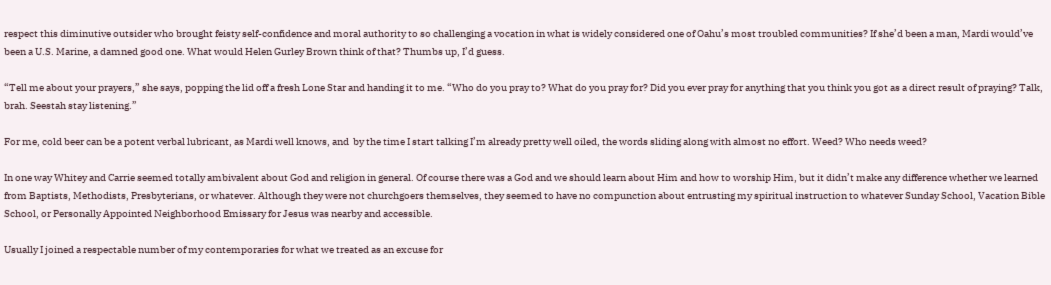respect this diminutive outsider who brought feisty self-confidence and moral authority to so challenging a vocation in what is widely considered one of Oahu’s most troubled communities? If she’d been a man, Mardi would’ve been a U.S. Marine, a damned good one. What would Helen Gurley Brown think of that? Thumbs up, I’d guess.

“Tell me about your prayers,” she says, popping the lid off a fresh Lone Star and handing it to me. “Who do you pray to? What do you pray for? Did you ever pray for anything that you think you got as a direct result of praying? Talk, brah. Seestah stay listening.”

For me, cold beer can be a potent verbal lubricant, as Mardi well knows, and  by the time I start talking I’m already pretty well oiled, the words sliding along with almost no effort. Weed? Who needs weed?

In one way Whitey and Carrie seemed totally ambivalent about God and religion in general. Of course there was a God and we should learn about Him and how to worship Him, but it didn’t make any difference whether we learned from Baptists, Methodists, Presbyterians, or whatever. Although they were not churchgoers themselves, they seemed to have no compunction about entrusting my spiritual instruction to whatever Sunday School, Vacation Bible School, or Personally Appointed Neighborhood Emissary for Jesus was nearby and accessible.

Usually I joined a respectable number of my contemporaries for what we treated as an excuse for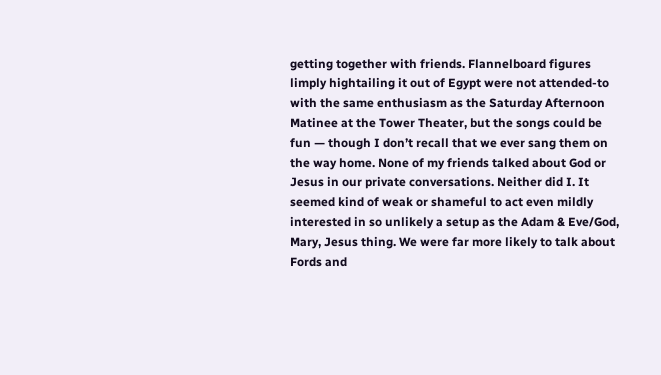getting together with friends. Flannelboard figures limply hightailing it out of Egypt were not attended-to with the same enthusiasm as the Saturday Afternoon Matinee at the Tower Theater, but the songs could be fun — though I don’t recall that we ever sang them on the way home. None of my friends talked about God or Jesus in our private conversations. Neither did I. It seemed kind of weak or shameful to act even mildly interested in so unlikely a setup as the Adam & Eve/God, Mary, Jesus thing. We were far more likely to talk about Fords and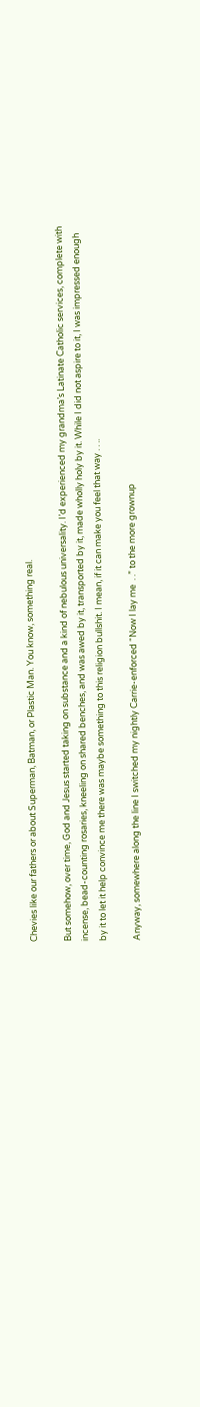Chevies like our fathers or about Superman, Batman, or Plastic Man. You know, something real.

But somehow, over time, God and Jesus started taking on substance and a kind of nebulous universality. I’d experienced my grandma’s Latinate Catholic services, complete with incense, bead-counting rosaries, kneeling on shared benches, and was awed by it, transported by it, made wholly holy by it. While I did not aspire to it, I was impressed enough by it to let it help convince me there was maybe something to this religion bullshit. I mean, if it can make you feel that way . . ..

Anyway, somewhere along the line I switched my nightly Carrie-enforced “Now I lay me  . .” to the more grownup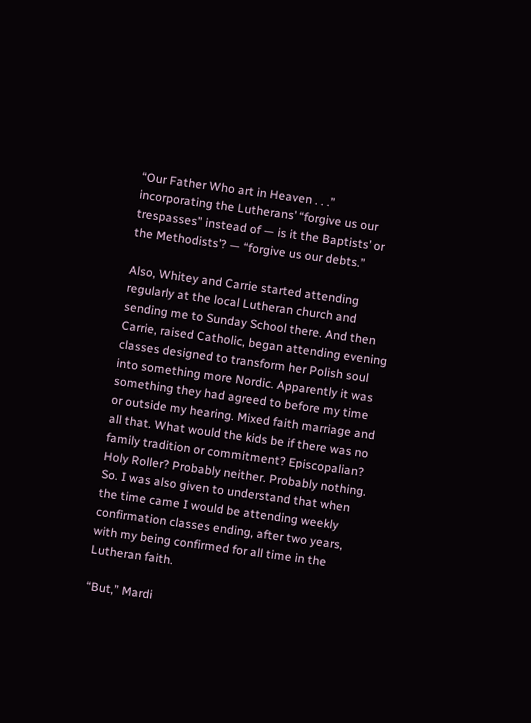“Our Father Who art in Heaven . . .” incorporating the Lutherans’ “forgive us our trespasses” instead of — is it the Baptists’ or the Methodists’? — “forgive us our debts.”

Also, Whitey and Carrie started attending regularly at the local Lutheran church and sending me to Sunday School there. And then Carrie, raised Catholic, began attending evening classes designed to transform her Polish soul into something more Nordic. Apparently it was something they had agreed to before my time or outside my hearing. Mixed faith marriage and all that. What would the kids be if there was no family tradition or commitment? Episcopalian? Holy Roller? Probably neither. Probably nothing. So. I was also given to understand that when the time came I would be attending weekly confirmation classes ending, after two years, with my being confirmed for all time in the Lutheran faith.

“But,” Mardi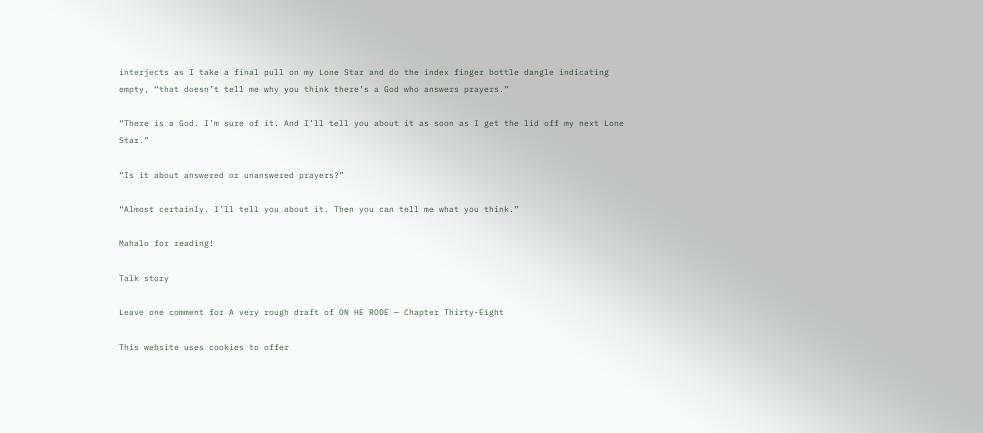interjects as I take a final pull on my Lone Star and do the index finger bottle dangle indicating empty, “that doesn’t tell me why you think there’s a God who answers prayers.”

“There is a God. I’m sure of it. And I’ll tell you about it as soon as I get the lid off my next Lone Star.”

“Is it about answered or unanswered prayers?”

“Almost certainly. I’ll tell you about it. Then you can tell me what you think.”

Mahalo for reading!

Talk story

Leave one comment for A very rough draft of ON HE RODE — Chapter Thirty-Eight

This website uses cookies to offer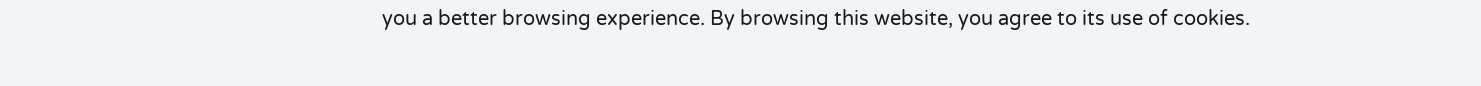you a better browsing experience. By browsing this website, you agree to its use of cookies.